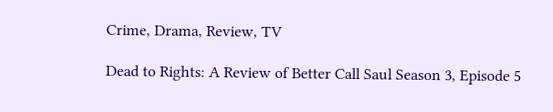Crime, Drama, Review, TV

Dead to Rights: A Review of Better Call Saul Season 3, Episode 5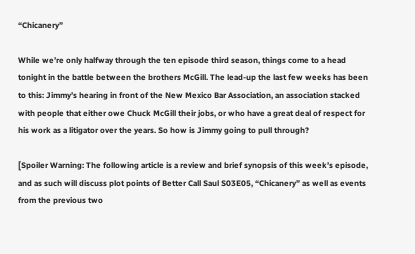“Chicanery”

While we’re only halfway through the ten episode third season, things come to a head tonight in the battle between the brothers McGill. The lead-up the last few weeks has been to this: Jimmy’s hearing in front of the New Mexico Bar Association, an association stacked with people that either owe Chuck McGill their jobs, or who have a great deal of respect for his work as a litigator over the years. So how is Jimmy going to pull through?

[Spoiler Warning: The following article is a review and brief synopsis of this week’s episode, and as such will discuss plot points of Better Call Saul S03E05, “Chicanery” as well as events from the previous two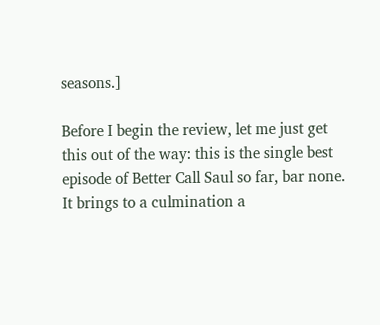seasons.]

Before I begin the review, let me just get this out of the way: this is the single best episode of Better Call Saul so far, bar none. It brings to a culmination a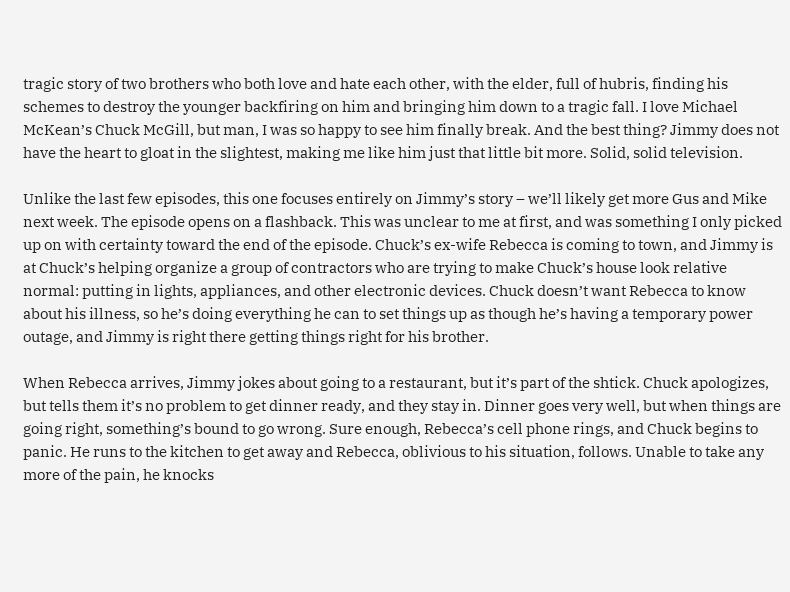tragic story of two brothers who both love and hate each other, with the elder, full of hubris, finding his schemes to destroy the younger backfiring on him and bringing him down to a tragic fall. I love Michael McKean’s Chuck McGill, but man, I was so happy to see him finally break. And the best thing? Jimmy does not have the heart to gloat in the slightest, making me like him just that little bit more. Solid, solid television.

Unlike the last few episodes, this one focuses entirely on Jimmy’s story – we’ll likely get more Gus and Mike next week. The episode opens on a flashback. This was unclear to me at first, and was something I only picked up on with certainty toward the end of the episode. Chuck’s ex-wife Rebecca is coming to town, and Jimmy is at Chuck’s helping organize a group of contractors who are trying to make Chuck’s house look relative normal: putting in lights, appliances, and other electronic devices. Chuck doesn’t want Rebecca to know about his illness, so he’s doing everything he can to set things up as though he’s having a temporary power outage, and Jimmy is right there getting things right for his brother.

When Rebecca arrives, Jimmy jokes about going to a restaurant, but it’s part of the shtick. Chuck apologizes, but tells them it’s no problem to get dinner ready, and they stay in. Dinner goes very well, but when things are going right, something’s bound to go wrong. Sure enough, Rebecca’s cell phone rings, and Chuck begins to panic. He runs to the kitchen to get away and Rebecca, oblivious to his situation, follows. Unable to take any more of the pain, he knocks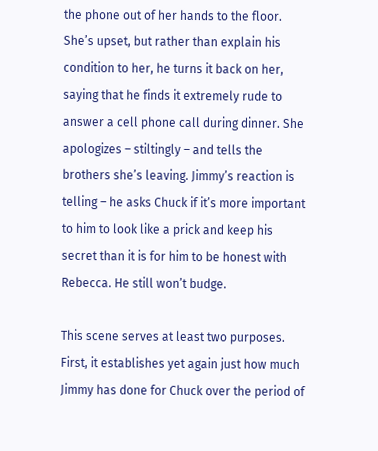the phone out of her hands to the floor. She’s upset, but rather than explain his condition to her, he turns it back on her, saying that he finds it extremely rude to answer a cell phone call during dinner. She apologizes – stiltingly – and tells the brothers she’s leaving. Jimmy’s reaction is telling – he asks Chuck if it’s more important to him to look like a prick and keep his secret than it is for him to be honest with Rebecca. He still won’t budge.

This scene serves at least two purposes. First, it establishes yet again just how much Jimmy has done for Chuck over the period of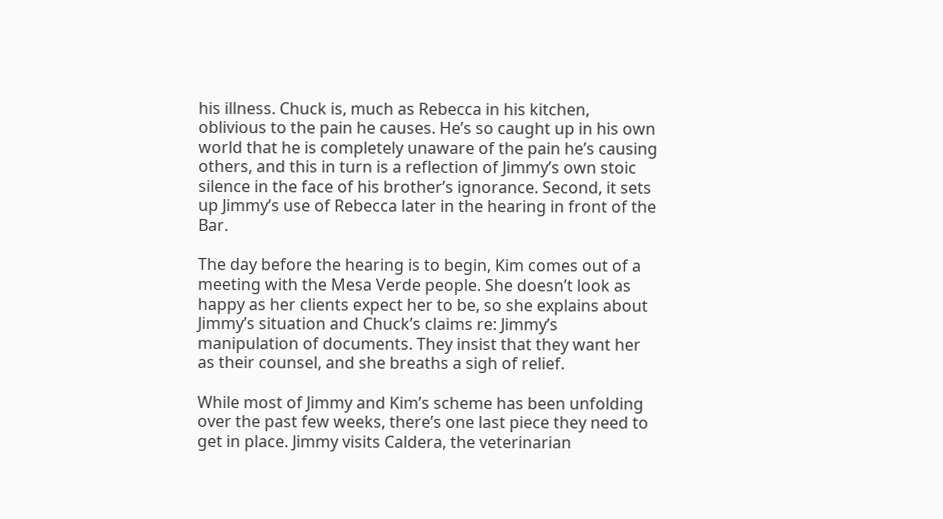his illness. Chuck is, much as Rebecca in his kitchen, oblivious to the pain he causes. He’s so caught up in his own world that he is completely unaware of the pain he’s causing others, and this in turn is a reflection of Jimmy’s own stoic silence in the face of his brother’s ignorance. Second, it sets up Jimmy’s use of Rebecca later in the hearing in front of the Bar.

The day before the hearing is to begin, Kim comes out of a meeting with the Mesa Verde people. She doesn’t look as happy as her clients expect her to be, so she explains about Jimmy’s situation and Chuck’s claims re: Jimmy’s manipulation of documents. They insist that they want her as their counsel, and she breaths a sigh of relief.

While most of Jimmy and Kim’s scheme has been unfolding over the past few weeks, there’s one last piece they need to get in place. Jimmy visits Caldera, the veterinarian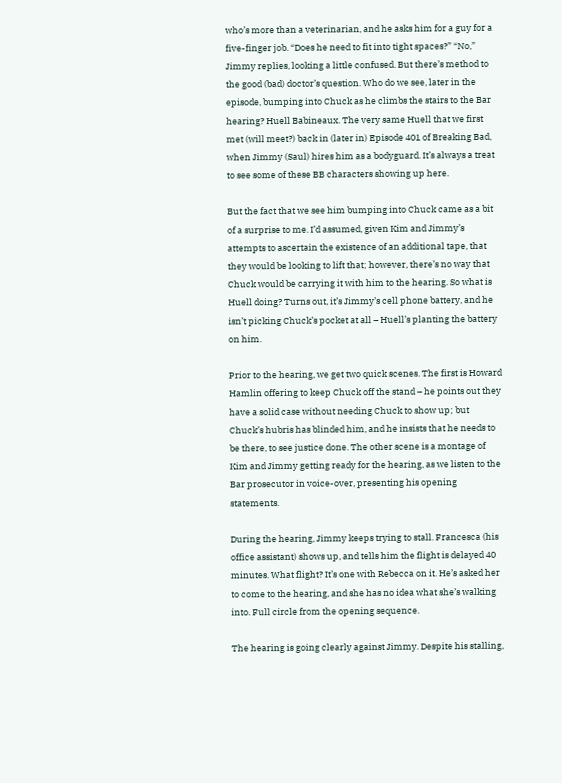who’s more than a veterinarian, and he asks him for a guy for a five-finger job. “Does he need to fit into tight spaces?” “No,” Jimmy replies, looking a little confused. But there’s method to the good (bad) doctor’s question. Who do we see, later in the episode, bumping into Chuck as he climbs the stairs to the Bar hearing? Huell Babineaux. The very same Huell that we first met (will meet?) back in (later in) Episode 401 of Breaking Bad, when Jimmy (Saul) hires him as a bodyguard. It’s always a treat to see some of these BB characters showing up here.

But the fact that we see him bumping into Chuck came as a bit of a surprise to me. I’d assumed, given Kim and Jimmy’s attempts to ascertain the existence of an additional tape, that they would be looking to lift that; however, there’s no way that Chuck would be carrying it with him to the hearing. So what is Huell doing? Turns out, it’s Jimmy’s cell phone battery, and he isn’t picking Chuck’s pocket at all – Huell’s planting the battery on him.

Prior to the hearing, we get two quick scenes. The first is Howard Hamlin offering to keep Chuck off the stand – he points out they have a solid case without needing Chuck to show up; but Chuck’s hubris has blinded him, and he insists that he needs to be there, to see justice done. The other scene is a montage of Kim and Jimmy getting ready for the hearing, as we listen to the Bar prosecutor in voice-over, presenting his opening statements.

During the hearing, Jimmy keeps trying to stall. Francesca (his office assistant) shows up, and tells him the flight is delayed 40 minutes. What flight? It’s one with Rebecca on it. He’s asked her to come to the hearing, and she has no idea what she’s walking into. Full circle from the opening sequence.

The hearing is going clearly against Jimmy. Despite his stalling,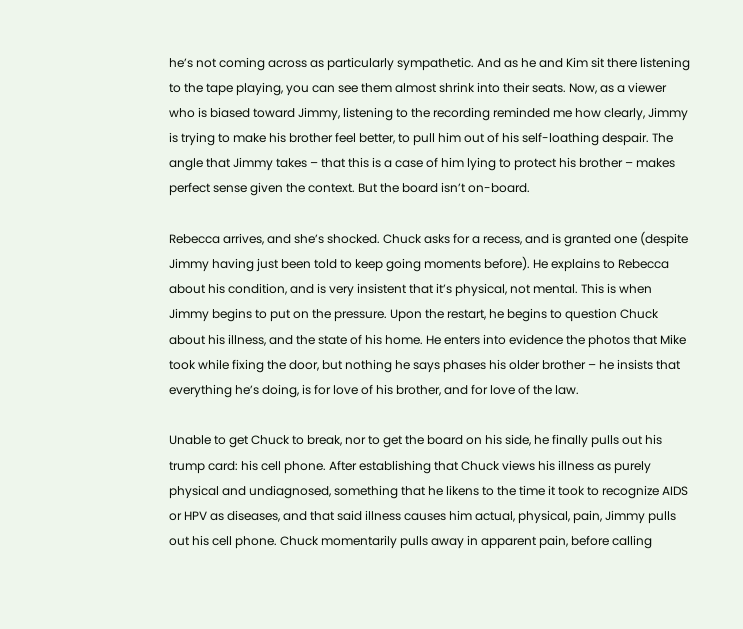he’s not coming across as particularly sympathetic. And as he and Kim sit there listening to the tape playing, you can see them almost shrink into their seats. Now, as a viewer who is biased toward Jimmy, listening to the recording reminded me how clearly, Jimmy is trying to make his brother feel better, to pull him out of his self-loathing despair. The angle that Jimmy takes – that this is a case of him lying to protect his brother – makes perfect sense given the context. But the board isn’t on-board.

Rebecca arrives, and she’s shocked. Chuck asks for a recess, and is granted one (despite Jimmy having just been told to keep going moments before). He explains to Rebecca about his condition, and is very insistent that it’s physical, not mental. This is when Jimmy begins to put on the pressure. Upon the restart, he begins to question Chuck about his illness, and the state of his home. He enters into evidence the photos that Mike took while fixing the door, but nothing he says phases his older brother – he insists that everything he’s doing, is for love of his brother, and for love of the law.

Unable to get Chuck to break, nor to get the board on his side, he finally pulls out his trump card: his cell phone. After establishing that Chuck views his illness as purely physical and undiagnosed, something that he likens to the time it took to recognize AIDS or HPV as diseases, and that said illness causes him actual, physical, pain, Jimmy pulls out his cell phone. Chuck momentarily pulls away in apparent pain, before calling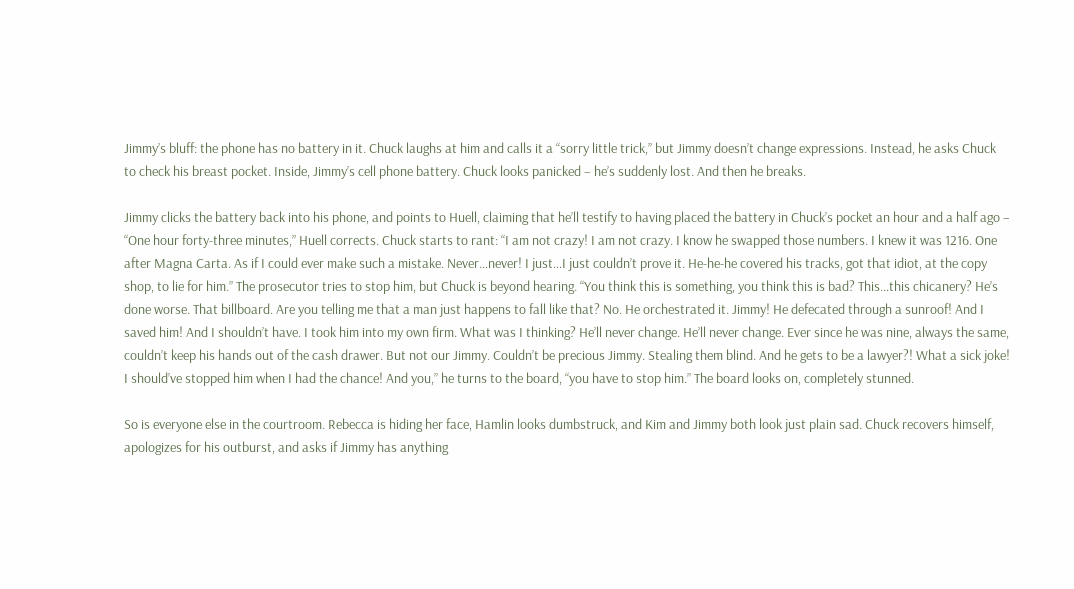Jimmy’s bluff: the phone has no battery in it. Chuck laughs at him and calls it a “sorry little trick,” but Jimmy doesn’t change expressions. Instead, he asks Chuck to check his breast pocket. Inside, Jimmy’s cell phone battery. Chuck looks panicked – he’s suddenly lost. And then he breaks.

Jimmy clicks the battery back into his phone, and points to Huell, claiming that he’ll testify to having placed the battery in Chuck’s pocket an hour and a half ago – “One hour forty-three minutes,” Huell corrects. Chuck starts to rant: “I am not crazy! I am not crazy. I know he swapped those numbers. I knew it was 1216. One after Magna Carta. As if I could ever make such a mistake. Never…never! I just…I just couldn’t prove it. He-he-he covered his tracks, got that idiot, at the copy shop, to lie for him.” The prosecutor tries to stop him, but Chuck is beyond hearing. “You think this is something, you think this is bad? This…this chicanery? He’s done worse. That billboard. Are you telling me that a man just happens to fall like that? No. He orchestrated it. Jimmy! He defecated through a sunroof! And I saved him! And I shouldn’t have. I took him into my own firm. What was I thinking? He’ll never change. He’ll never change. Ever since he was nine, always the same, couldn’t keep his hands out of the cash drawer. But not our Jimmy. Couldn’t be precious Jimmy. Stealing them blind. And he gets to be a lawyer?! What a sick joke! I should’ve stopped him when I had the chance! And you,” he turns to the board, “you have to stop him.” The board looks on, completely stunned.

So is everyone else in the courtroom. Rebecca is hiding her face, Hamlin looks dumbstruck, and Kim and Jimmy both look just plain sad. Chuck recovers himself, apologizes for his outburst, and asks if Jimmy has anything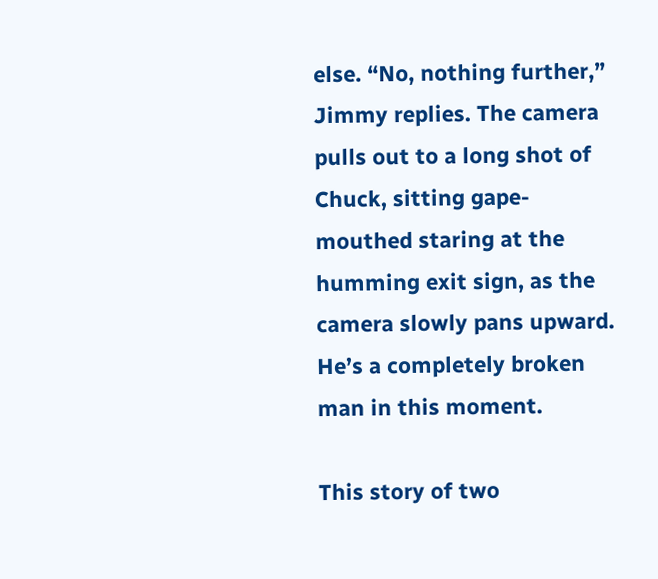else. “No, nothing further,” Jimmy replies. The camera pulls out to a long shot of Chuck, sitting gape-mouthed staring at the humming exit sign, as the camera slowly pans upward. He’s a completely broken man in this moment.

This story of two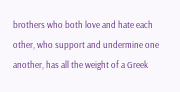brothers who both love and hate each other, who support and undermine one another, has all the weight of a Greek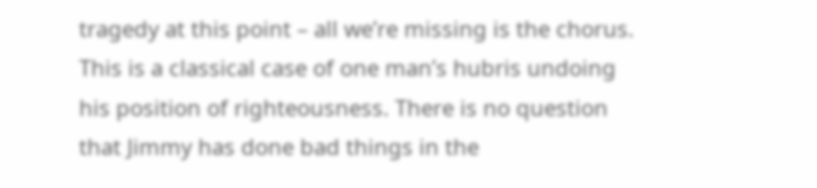tragedy at this point – all we’re missing is the chorus. This is a classical case of one man’s hubris undoing his position of righteousness. There is no question that Jimmy has done bad things in the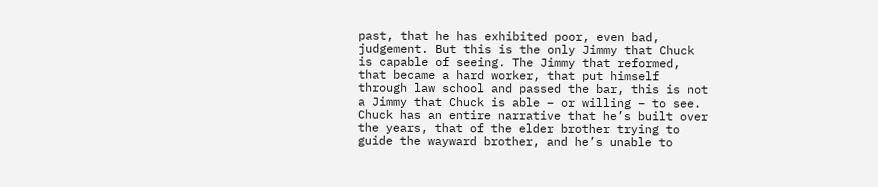past, that he has exhibited poor, even bad, judgement. But this is the only Jimmy that Chuck is capable of seeing. The Jimmy that reformed, that became a hard worker, that put himself through law school and passed the bar, this is not a Jimmy that Chuck is able – or willing – to see. Chuck has an entire narrative that he’s built over the years, that of the elder brother trying to guide the wayward brother, and he’s unable to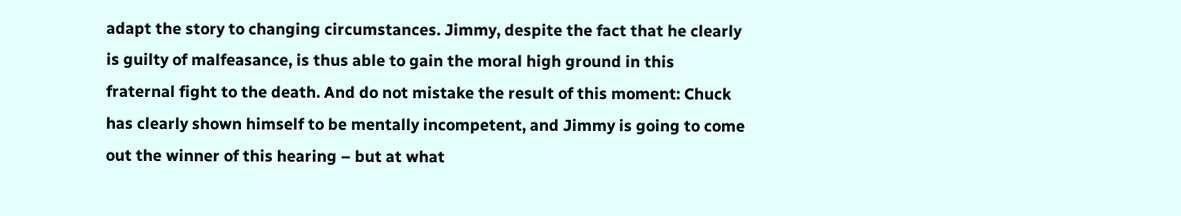adapt the story to changing circumstances. Jimmy, despite the fact that he clearly is guilty of malfeasance, is thus able to gain the moral high ground in this fraternal fight to the death. And do not mistake the result of this moment: Chuck has clearly shown himself to be mentally incompetent, and Jimmy is going to come out the winner of this hearing – but at what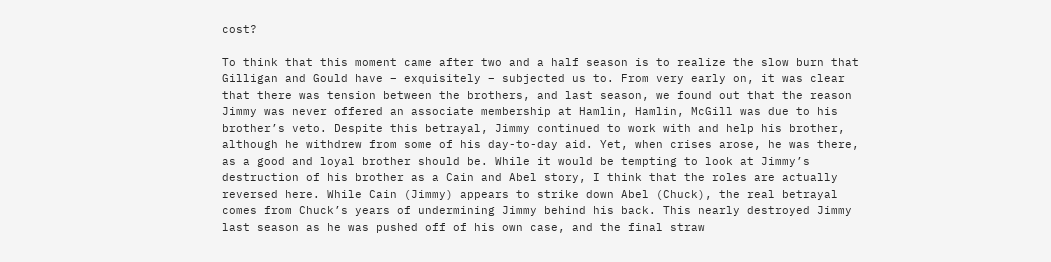cost?

To think that this moment came after two and a half season is to realize the slow burn that Gilligan and Gould have – exquisitely – subjected us to. From very early on, it was clear that there was tension between the brothers, and last season, we found out that the reason Jimmy was never offered an associate membership at Hamlin, Hamlin, McGill was due to his brother’s veto. Despite this betrayal, Jimmy continued to work with and help his brother, although he withdrew from some of his day-to-day aid. Yet, when crises arose, he was there, as a good and loyal brother should be. While it would be tempting to look at Jimmy’s destruction of his brother as a Cain and Abel story, I think that the roles are actually reversed here. While Cain (Jimmy) appears to strike down Abel (Chuck), the real betrayal comes from Chuck’s years of undermining Jimmy behind his back. This nearly destroyed Jimmy last season as he was pushed off of his own case, and the final straw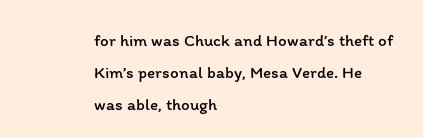for him was Chuck and Howard’s theft of Kim’s personal baby, Mesa Verde. He was able, though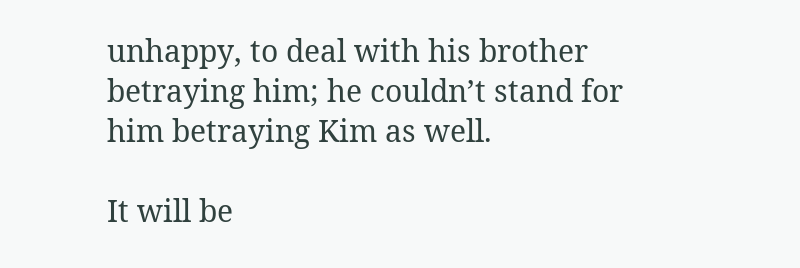unhappy, to deal with his brother betraying him; he couldn’t stand for him betraying Kim as well.

It will be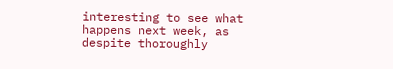interesting to see what happens next week, as despite thoroughly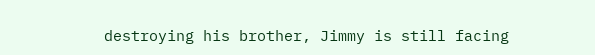destroying his brother, Jimmy is still facing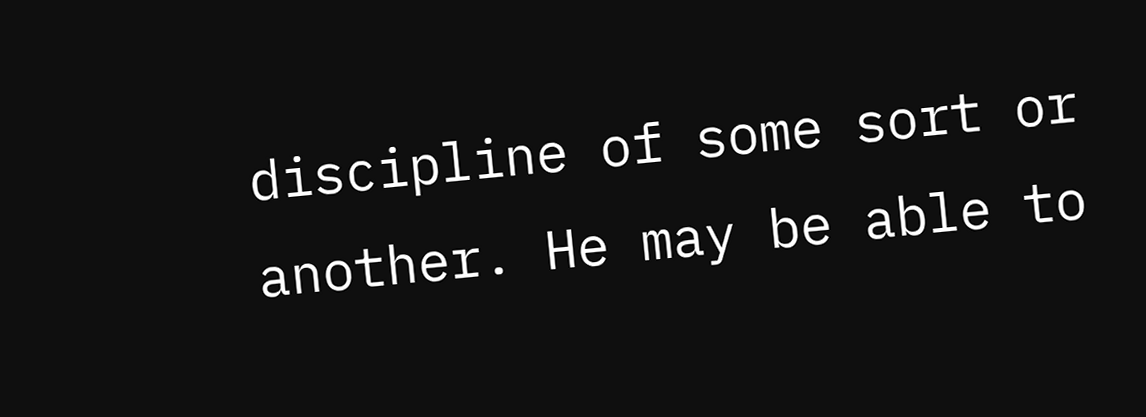discipline of some sort or another. He may be able to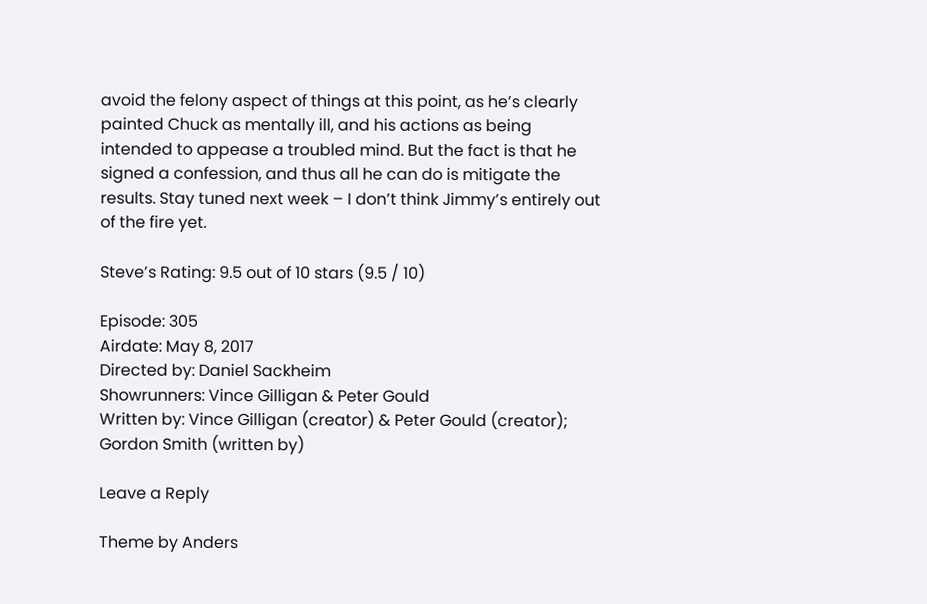avoid the felony aspect of things at this point, as he’s clearly painted Chuck as mentally ill, and his actions as being intended to appease a troubled mind. But the fact is that he signed a confession, and thus all he can do is mitigate the results. Stay tuned next week – I don’t think Jimmy’s entirely out of the fire yet.

Steve’s Rating: 9.5 out of 10 stars (9.5 / 10)

Episode: 305
Airdate: May 8, 2017
Directed by: Daniel Sackheim
Showrunners: Vince Gilligan & Peter Gould
Written by: Vince Gilligan (creator) & Peter Gould (creator); Gordon Smith (written by)

Leave a Reply

Theme by Anders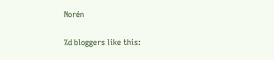Norén

%d bloggers like this: